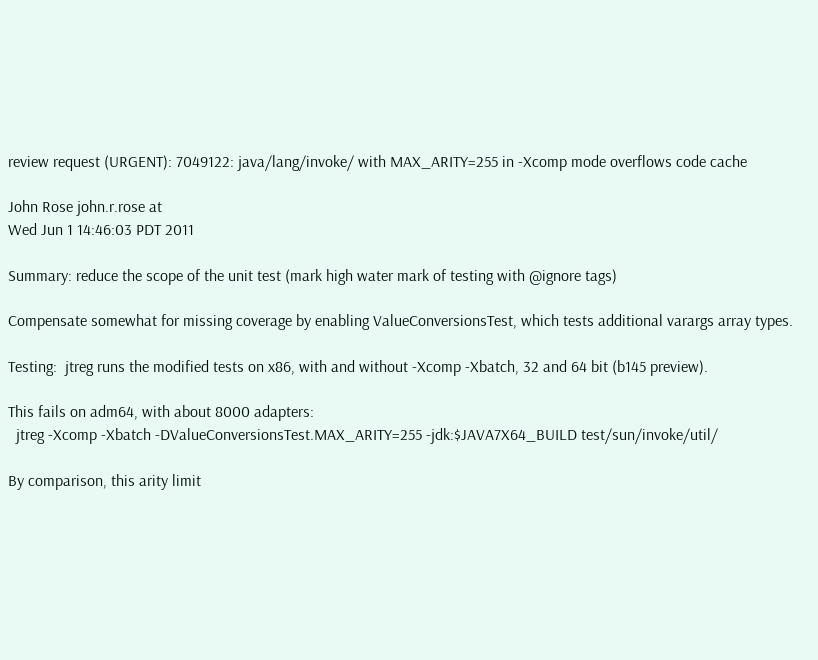review request (URGENT): 7049122: java/lang/invoke/ with MAX_ARITY=255 in -Xcomp mode overflows code cache

John Rose john.r.rose at
Wed Jun 1 14:46:03 PDT 2011

Summary: reduce the scope of the unit test (mark high water mark of testing with @ignore tags)

Compensate somewhat for missing coverage by enabling ValueConversionsTest, which tests additional varargs array types.

Testing:  jtreg runs the modified tests on x86, with and without -Xcomp -Xbatch, 32 and 64 bit (b145 preview).

This fails on adm64, with about 8000 adapters:
  jtreg -Xcomp -Xbatch -DValueConversionsTest.MAX_ARITY=255 -jdk:$JAVA7X64_BUILD test/sun/invoke/util/

By comparison, this arity limit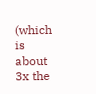(which is about 3x the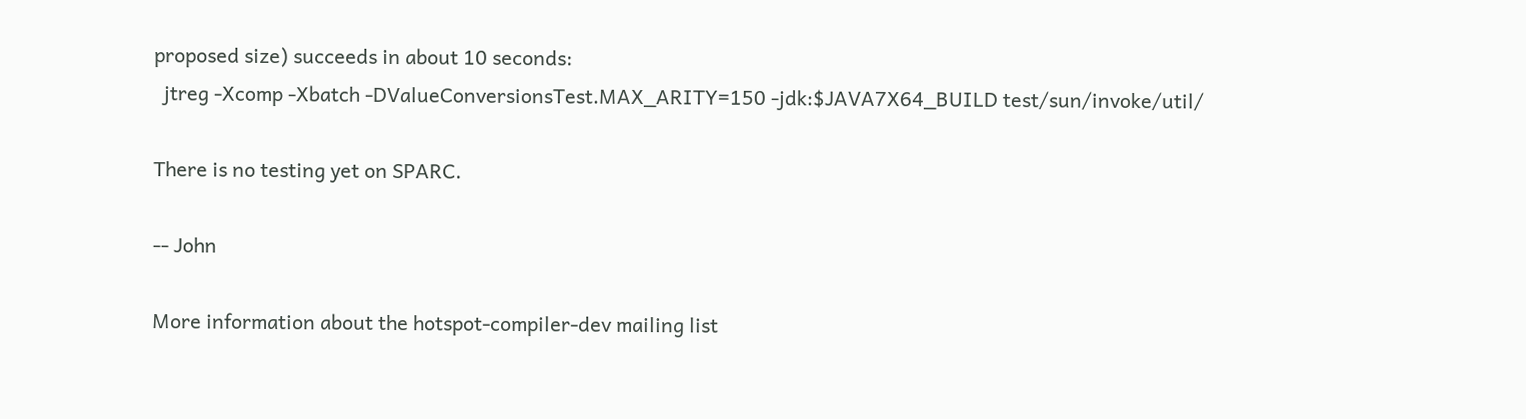proposed size) succeeds in about 10 seconds:
  jtreg -Xcomp -Xbatch -DValueConversionsTest.MAX_ARITY=150 -jdk:$JAVA7X64_BUILD test/sun/invoke/util/

There is no testing yet on SPARC.

-- John

More information about the hotspot-compiler-dev mailing list